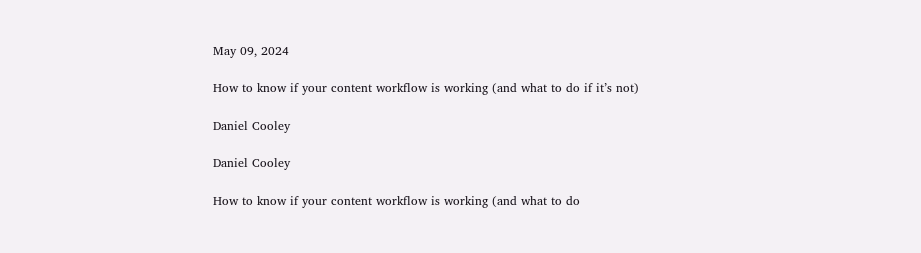May 09, 2024

How to know if your content workflow is working (and what to do if it’s not)

Daniel Cooley

Daniel Cooley

How to know if your content workflow is working (and what to do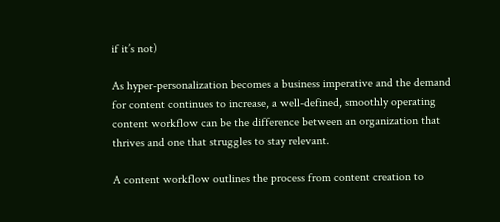if it’s not)

As hyper-personalization becomes a business imperative and the demand for content continues to increase, a well-defined, smoothly operating content workflow can be the difference between an organization that thrives and one that struggles to stay relevant.

A content workflow outlines the process from content creation to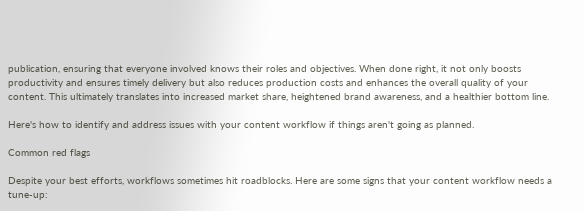publication, ensuring that everyone involved knows their roles and objectives. When done right, it not only boosts productivity and ensures timely delivery but also reduces production costs and enhances the overall quality of your content. This ultimately translates into increased market share, heightened brand awareness, and a healthier bottom line.

Here's how to identify and address issues with your content workflow if things aren't going as planned.

Common red flags

Despite your best efforts, workflows sometimes hit roadblocks. Here are some signs that your content workflow needs a tune-up: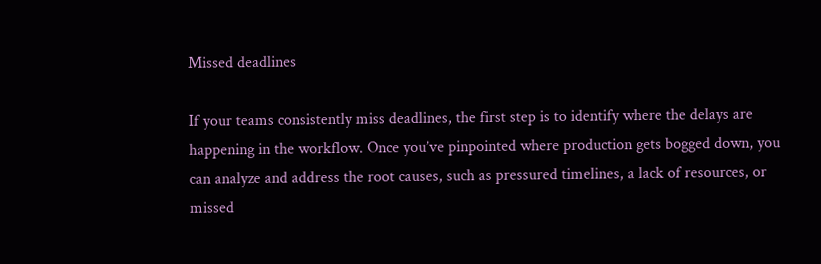Missed deadlines

If your teams consistently miss deadlines, the first step is to identify where the delays are happening in the workflow. Once you’ve pinpointed where production gets bogged down, you can analyze and address the root causes, such as pressured timelines, a lack of resources, or missed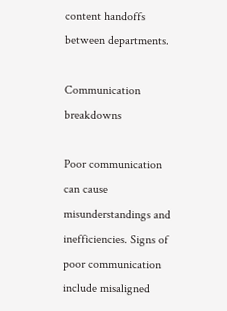content handoffs between departments.

Communication breakdowns

Poor communication can cause misunderstandings and inefficiencies. Signs of poor communication include misaligned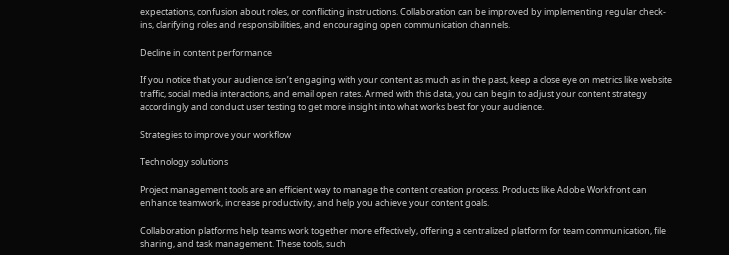expectations, confusion about roles, or conflicting instructions. Collaboration can be improved by implementing regular check-ins, clarifying roles and responsibilities, and encouraging open communication channels.

Decline in content performance

If you notice that your audience isn’t engaging with your content as much as in the past, keep a close eye on metrics like website traffic, social media interactions, and email open rates. Armed with this data, you can begin to adjust your content strategy accordingly and conduct user testing to get more insight into what works best for your audience.

Strategies to improve your workflow

Technology solutions

Project management tools are an efficient way to manage the content creation process. Products like Adobe Workfront can enhance teamwork, increase productivity, and help you achieve your content goals.

Collaboration platforms help teams work together more effectively, offering a centralized platform for team communication, file sharing, and task management. These tools, such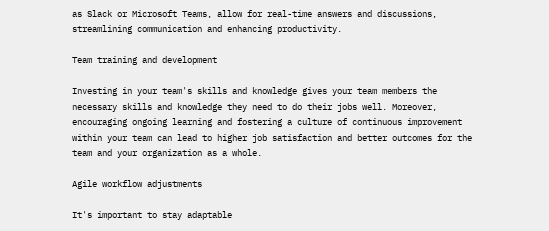as Slack or Microsoft Teams, allow for real-time answers and discussions, streamlining communication and enhancing productivity.

Team training and development

Investing in your team's skills and knowledge gives your team members the necessary skills and knowledge they need to do their jobs well. Moreover, encouraging ongoing learning and fostering a culture of continuous improvement within your team can lead to higher job satisfaction and better outcomes for the team and your organization as a whole.

Agile workflow adjustments

It's important to stay adaptable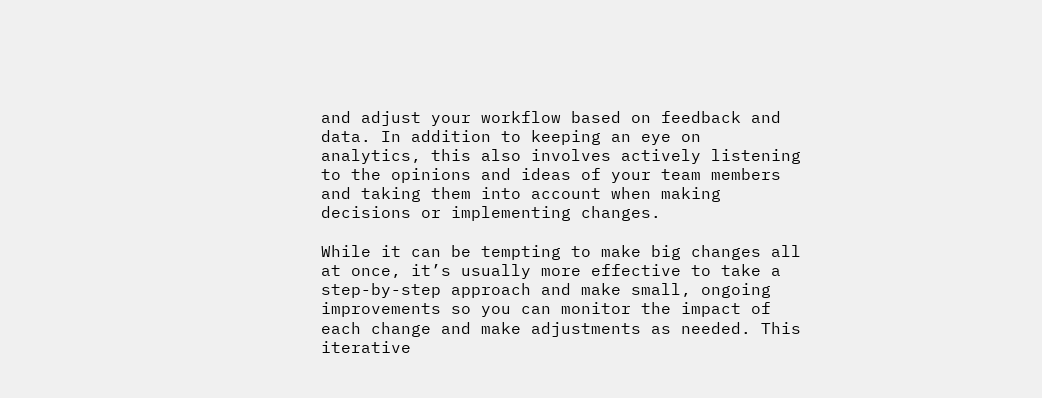and adjust your workflow based on feedback and data. In addition to keeping an eye on analytics, this also involves actively listening to the opinions and ideas of your team members and taking them into account when making decisions or implementing changes.

While it can be tempting to make big changes all at once, it’s usually more effective to take a step-by-step approach and make small, ongoing improvements so you can monitor the impact of each change and make adjustments as needed. This iterative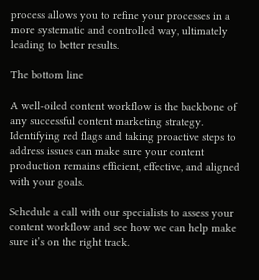process allows you to refine your processes in a more systematic and controlled way, ultimately leading to better results.

The bottom line

A well-oiled content workflow is the backbone of any successful content marketing strategy. Identifying red flags and taking proactive steps to address issues can make sure your content production remains efficient, effective, and aligned with your goals.

Schedule a call with our specialists to assess your content workflow and see how we can help make sure it’s on the right track.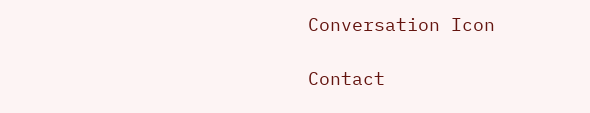Conversation Icon

Contact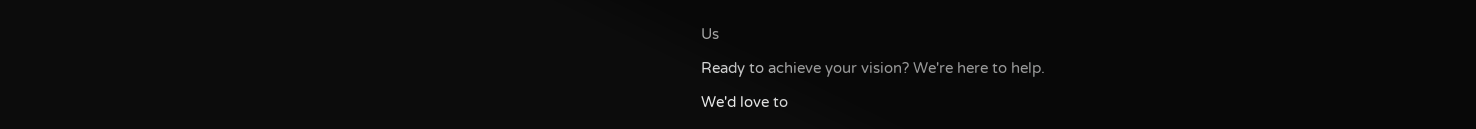Us

Ready to achieve your vision? We're here to help.

We'd love to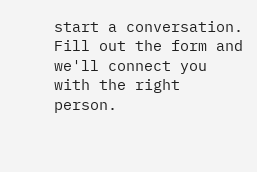start a conversation. Fill out the form and we'll connect you with the right person.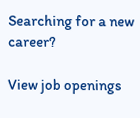Searching for a new career?

View job openings